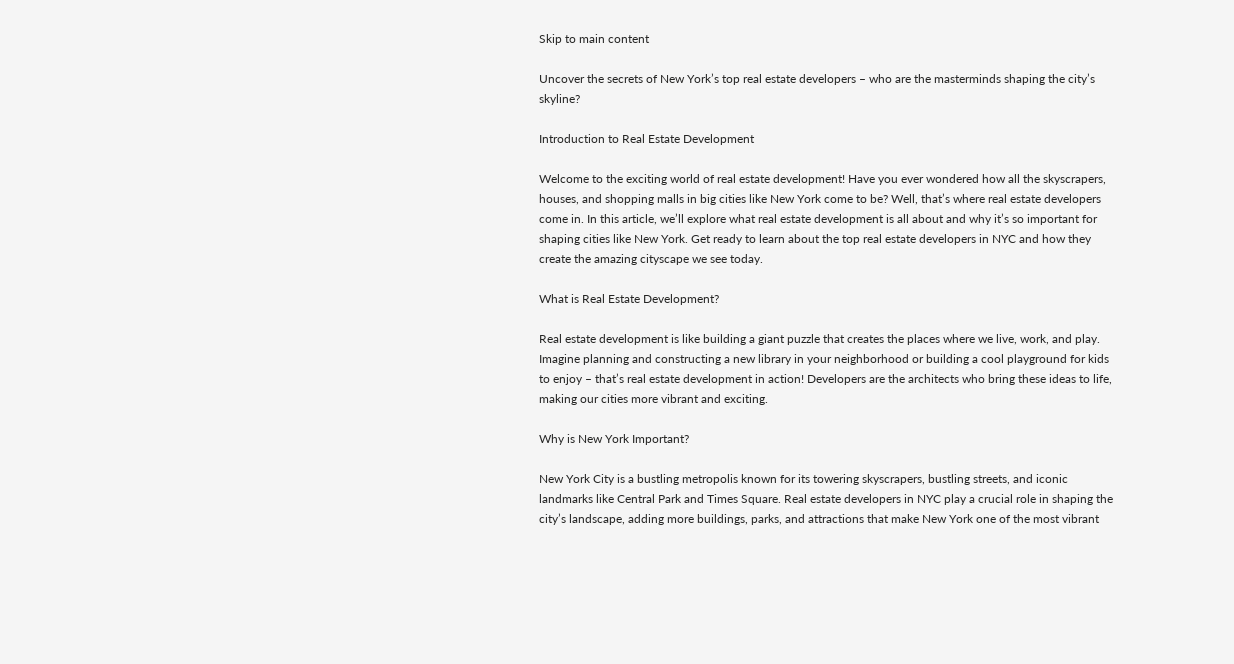Skip to main content

Uncover the secrets of New York’s top real estate developers – who are the masterminds shaping the city’s skyline?

Introduction to Real Estate Development

Welcome to the exciting world of real estate development! Have you ever wondered how all the skyscrapers, houses, and shopping malls in big cities like New York come to be? Well, that’s where real estate developers come in. In this article, we’ll explore what real estate development is all about and why it’s so important for shaping cities like New York. Get ready to learn about the top real estate developers in NYC and how they create the amazing cityscape we see today.

What is Real Estate Development?

Real estate development is like building a giant puzzle that creates the places where we live, work, and play. Imagine planning and constructing a new library in your neighborhood or building a cool playground for kids to enjoy – that’s real estate development in action! Developers are the architects who bring these ideas to life, making our cities more vibrant and exciting.

Why is New York Important?

New York City is a bustling metropolis known for its towering skyscrapers, bustling streets, and iconic landmarks like Central Park and Times Square. Real estate developers in NYC play a crucial role in shaping the city’s landscape, adding more buildings, parks, and attractions that make New York one of the most vibrant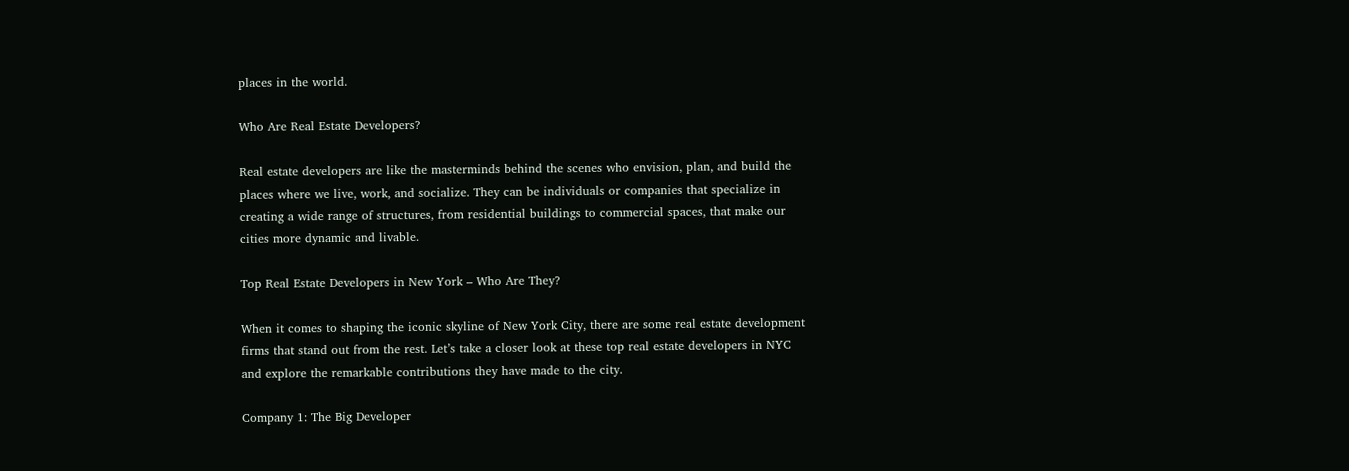places in the world.

Who Are Real Estate Developers?

Real estate developers are like the masterminds behind the scenes who envision, plan, and build the places where we live, work, and socialize. They can be individuals or companies that specialize in creating a wide range of structures, from residential buildings to commercial spaces, that make our cities more dynamic and livable.

Top Real Estate Developers in New York – Who Are They?

When it comes to shaping the iconic skyline of New York City, there are some real estate development firms that stand out from the rest. Let’s take a closer look at these top real estate developers in NYC and explore the remarkable contributions they have made to the city.

Company 1: The Big Developer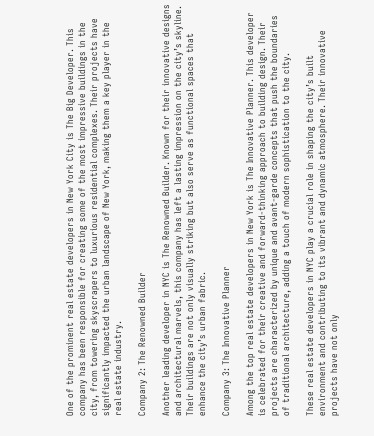One of the prominent real estate developers in New York City is The Big Developer. This company has been responsible for creating some of the most impressive buildings in the city, from towering skyscrapers to luxurious residential complexes. Their projects have significantly impacted the urban landscape of New York, making them a key player in the real estate industry.

Company 2: The Renowned Builder

Another leading developer in NYC is The Renowned Builder. Known for their innovative designs and architectural marvels, this company has left a lasting impression on the city’s skyline. Their buildings are not only visually striking but also serve as functional spaces that enhance the city’s urban fabric.

Company 3: The Innovative Planner

Among the top real estate developers in New York is The Innovative Planner. This developer is celebrated for their creative and forward-thinking approach to building design. Their projects are characterized by unique and avant-garde concepts that push the boundaries of traditional architecture, adding a touch of modern sophistication to the city.

These real estate developers in NYC play a crucial role in shaping the city’s built environment and contributing to its vibrant and dynamic atmosphere. Their innovative projects have not only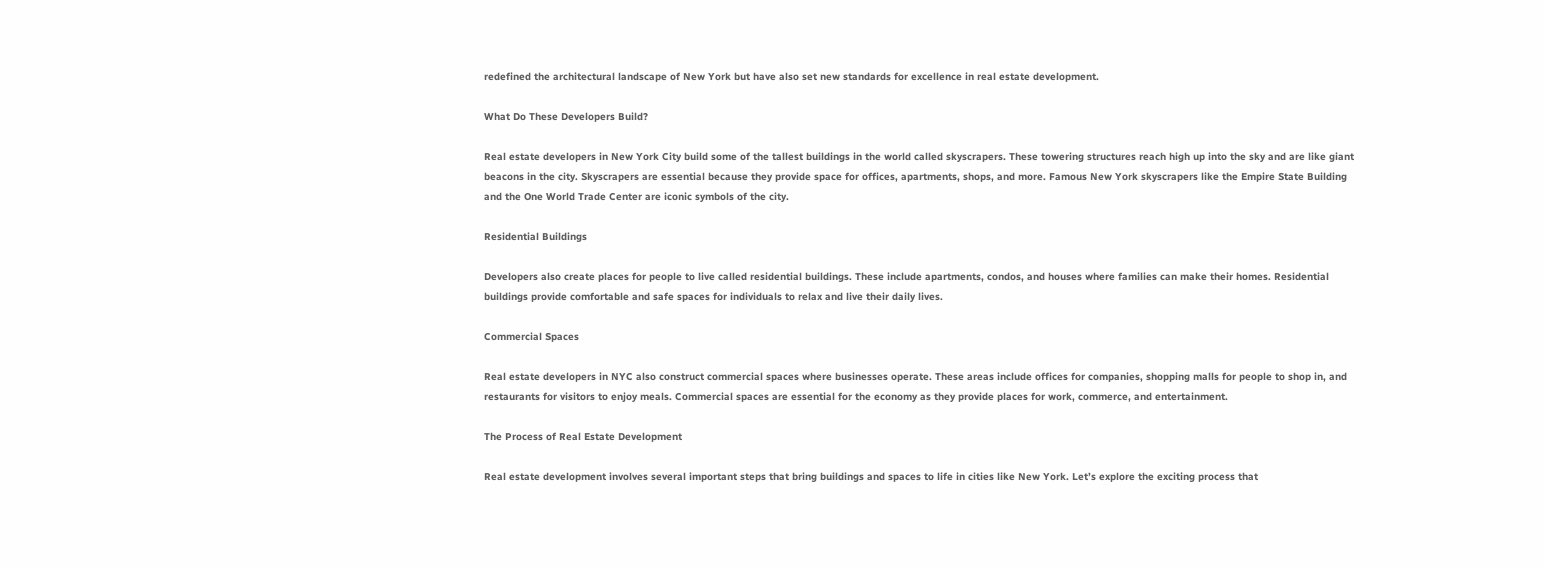redefined the architectural landscape of New York but have also set new standards for excellence in real estate development.

What Do These Developers Build?

Real estate developers in New York City build some of the tallest buildings in the world called skyscrapers. These towering structures reach high up into the sky and are like giant beacons in the city. Skyscrapers are essential because they provide space for offices, apartments, shops, and more. Famous New York skyscrapers like the Empire State Building and the One World Trade Center are iconic symbols of the city.

Residential Buildings

Developers also create places for people to live called residential buildings. These include apartments, condos, and houses where families can make their homes. Residential buildings provide comfortable and safe spaces for individuals to relax and live their daily lives.

Commercial Spaces

Real estate developers in NYC also construct commercial spaces where businesses operate. These areas include offices for companies, shopping malls for people to shop in, and restaurants for visitors to enjoy meals. Commercial spaces are essential for the economy as they provide places for work, commerce, and entertainment.

The Process of Real Estate Development

Real estate development involves several important steps that bring buildings and spaces to life in cities like New York. Let’s explore the exciting process that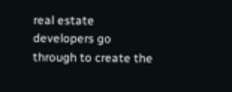real estate developers go through to create the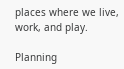places where we live, work, and play.

Planning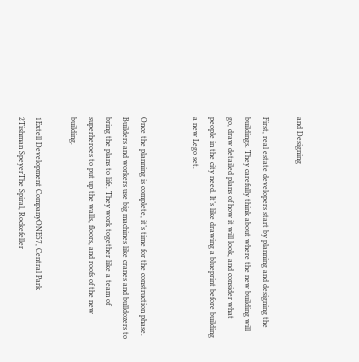and Designing

First, real estate developers start by planning and designing the buildings. They carefully think about where the new building will go, draw detailed plans of how it will look, and consider what people in the city need. It’s like drawing a blueprint before building a new Lego set.


Once the planning is complete, it’s time for the construction phase. Builders and workers use big machines like cranes and bulldozers to bring the plans to life. They work together like a team of superheroes to put up the walls, floors, and roofs of the new building.

1Extell Development CompanyONE57, Central Park
2Tishman SpeyerThe Spiral, Rockefeller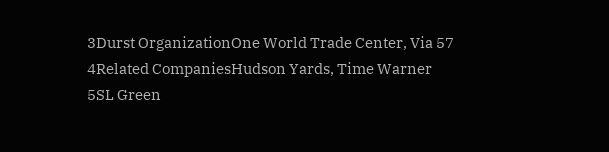3Durst OrganizationOne World Trade Center, Via 57
4Related CompaniesHudson Yards, Time Warner
5SL Green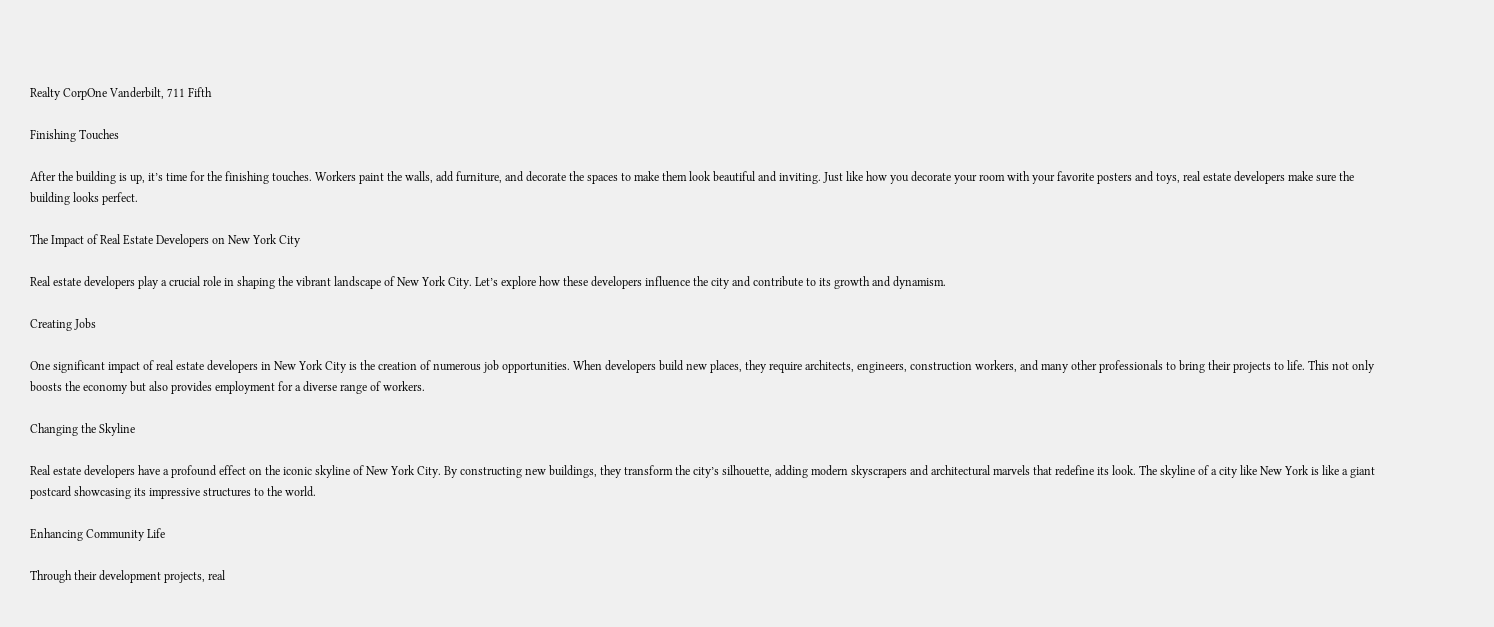Realty CorpOne Vanderbilt, 711 Fifth

Finishing Touches

After the building is up, it’s time for the finishing touches. Workers paint the walls, add furniture, and decorate the spaces to make them look beautiful and inviting. Just like how you decorate your room with your favorite posters and toys, real estate developers make sure the building looks perfect.

The Impact of Real Estate Developers on New York City

Real estate developers play a crucial role in shaping the vibrant landscape of New York City. Let’s explore how these developers influence the city and contribute to its growth and dynamism.

Creating Jobs

One significant impact of real estate developers in New York City is the creation of numerous job opportunities. When developers build new places, they require architects, engineers, construction workers, and many other professionals to bring their projects to life. This not only boosts the economy but also provides employment for a diverse range of workers.

Changing the Skyline

Real estate developers have a profound effect on the iconic skyline of New York City. By constructing new buildings, they transform the city’s silhouette, adding modern skyscrapers and architectural marvels that redefine its look. The skyline of a city like New York is like a giant postcard showcasing its impressive structures to the world.

Enhancing Community Life

Through their development projects, real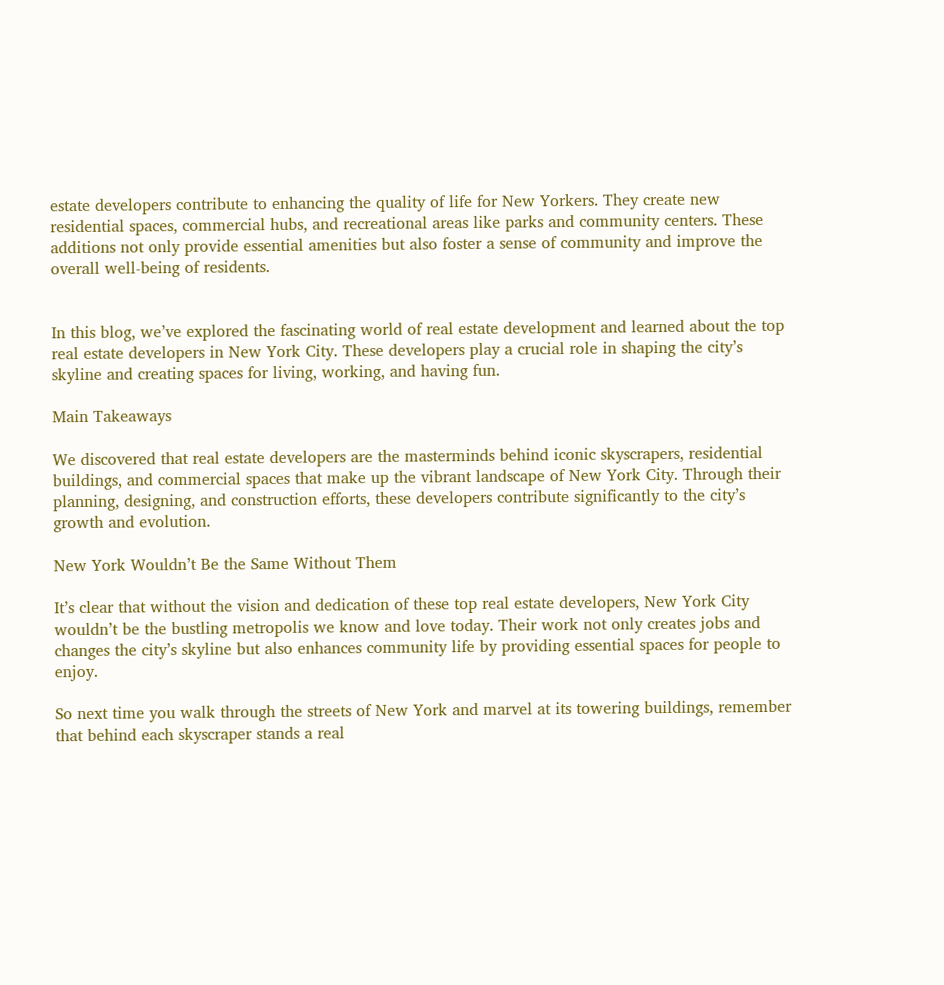estate developers contribute to enhancing the quality of life for New Yorkers. They create new residential spaces, commercial hubs, and recreational areas like parks and community centers. These additions not only provide essential amenities but also foster a sense of community and improve the overall well-being of residents.


In this blog, we’ve explored the fascinating world of real estate development and learned about the top real estate developers in New York City. These developers play a crucial role in shaping the city’s skyline and creating spaces for living, working, and having fun.

Main Takeaways

We discovered that real estate developers are the masterminds behind iconic skyscrapers, residential buildings, and commercial spaces that make up the vibrant landscape of New York City. Through their planning, designing, and construction efforts, these developers contribute significantly to the city’s growth and evolution.

New York Wouldn’t Be the Same Without Them

It’s clear that without the vision and dedication of these top real estate developers, New York City wouldn’t be the bustling metropolis we know and love today. Their work not only creates jobs and changes the city’s skyline but also enhances community life by providing essential spaces for people to enjoy.

So next time you walk through the streets of New York and marvel at its towering buildings, remember that behind each skyscraper stands a real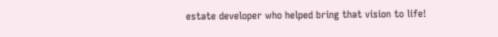estate developer who helped bring that vision to life!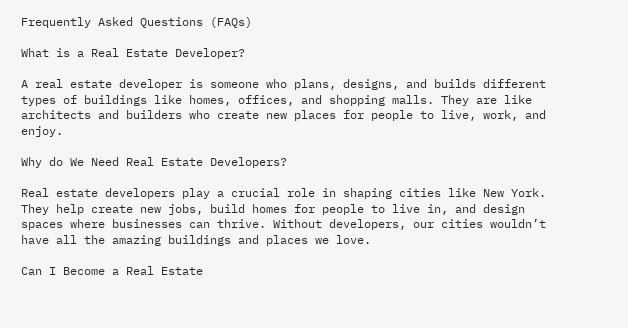Frequently Asked Questions (FAQs)

What is a Real Estate Developer?

A real estate developer is someone who plans, designs, and builds different types of buildings like homes, offices, and shopping malls. They are like architects and builders who create new places for people to live, work, and enjoy.

Why do We Need Real Estate Developers?

Real estate developers play a crucial role in shaping cities like New York. They help create new jobs, build homes for people to live in, and design spaces where businesses can thrive. Without developers, our cities wouldn’t have all the amazing buildings and places we love.

Can I Become a Real Estate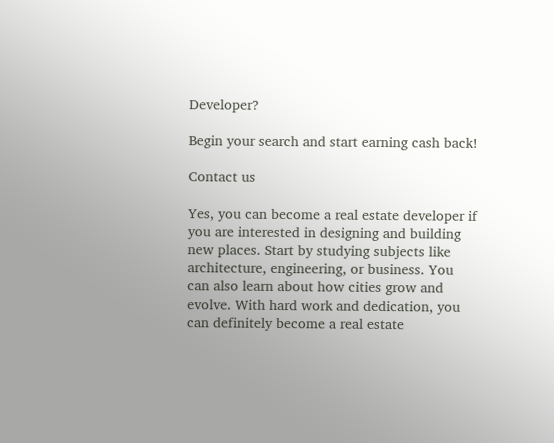Developer?

Begin your search and start earning cash back!

Contact us

Yes, you can become a real estate developer if you are interested in designing and building new places. Start by studying subjects like architecture, engineering, or business. You can also learn about how cities grow and evolve. With hard work and dedication, you can definitely become a real estate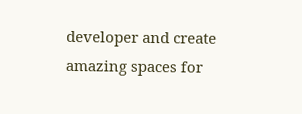developer and create amazing spaces for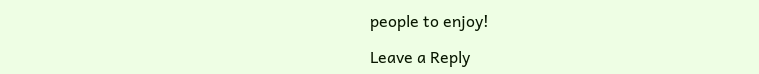people to enjoy!

Leave a Reply